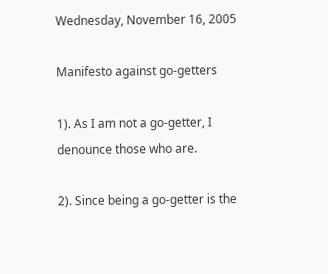Wednesday, November 16, 2005

Manifesto against go-getters

1). As I am not a go-getter, I denounce those who are.

2). Since being a go-getter is the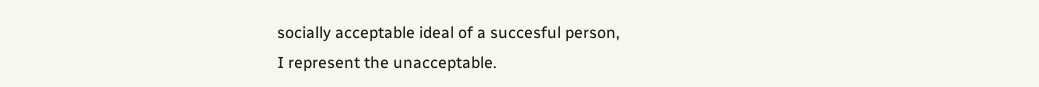socially acceptable ideal of a succesful person,
I represent the unacceptable.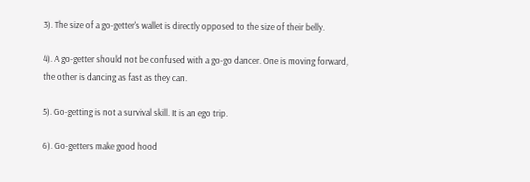3). The size of a go-getter's wallet is directly opposed to the size of their belly.

4). A go-getter should not be confused with a go-go dancer. One is moving forward,
the other is dancing as fast as they can.

5). Go-getting is not a survival skill. It is an ego trip.

6). Go-getters make good hood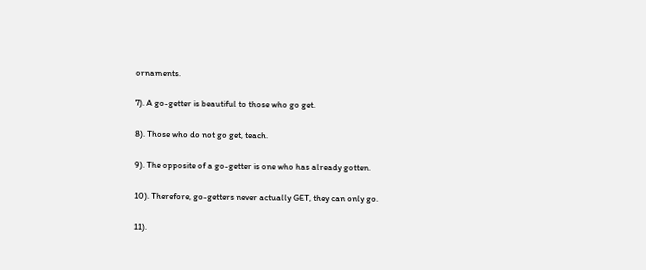ornaments.

7). A go-getter is beautiful to those who go get.

8). Those who do not go get, teach.

9). The opposite of a go-getter is one who has already gotten.

10). Therefore, go-getters never actually GET, they can only go.

11).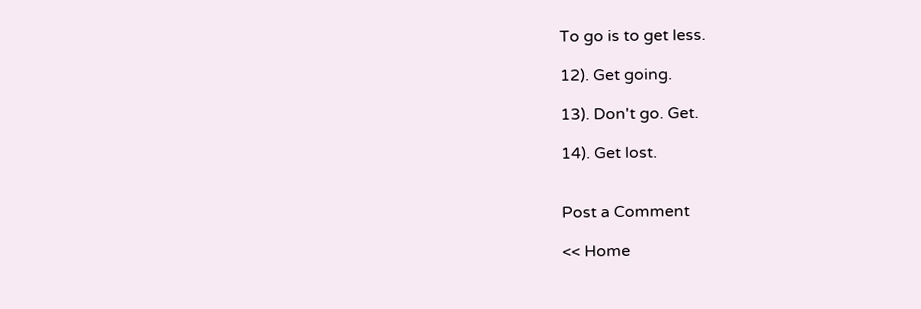To go is to get less.

12). Get going.

13). Don't go. Get.

14). Get lost.


Post a Comment

<< Home